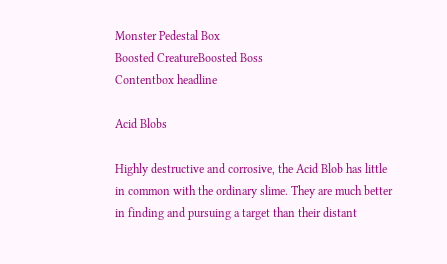Monster Pedestal Box
Boosted CreatureBoosted Boss
Contentbox headline

Acid Blobs

Highly destructive and corrosive, the Acid Blob has little in common with the ordinary slime. They are much better in finding and pursuing a target than their distant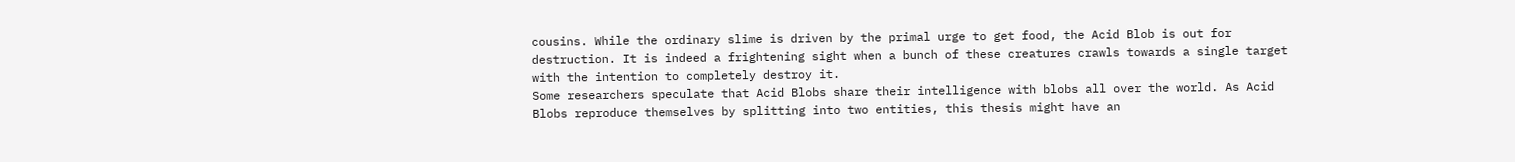cousins. While the ordinary slime is driven by the primal urge to get food, the Acid Blob is out for destruction. It is indeed a frightening sight when a bunch of these creatures crawls towards a single target with the intention to completely destroy it.
Some researchers speculate that Acid Blobs share their intelligence with blobs all over the world. As Acid Blobs reproduce themselves by splitting into two entities, this thesis might have an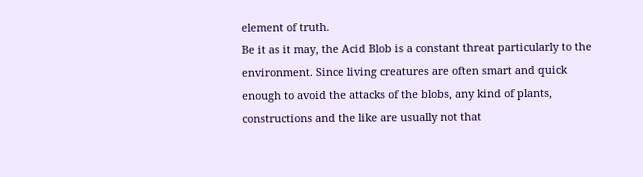element of truth.
Be it as it may, the Acid Blob is a constant threat particularly to the environment. Since living creatures are often smart and quick enough to avoid the attacks of the blobs, any kind of plants, constructions and the like are usually not that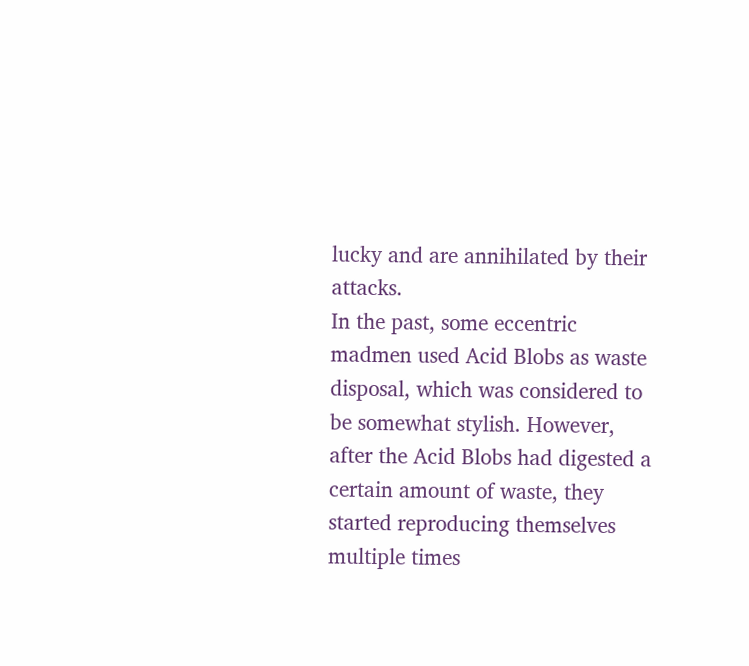lucky and are annihilated by their attacks.
In the past, some eccentric madmen used Acid Blobs as waste disposal, which was considered to be somewhat stylish. However, after the Acid Blobs had digested a certain amount of waste, they started reproducing themselves multiple times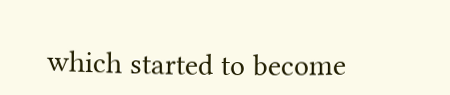which started to become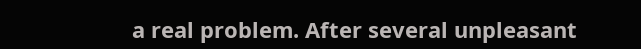a real problem. After several unpleasant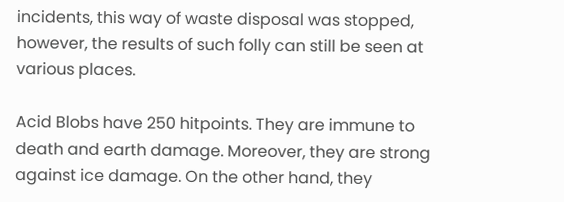incidents, this way of waste disposal was stopped, however, the results of such folly can still be seen at various places.

Acid Blobs have 250 hitpoints. They are immune to death and earth damage. Moreover, they are strong against ice damage. On the other hand, they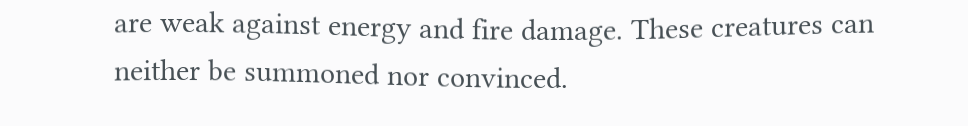are weak against energy and fire damage. These creatures can neither be summoned nor convinced.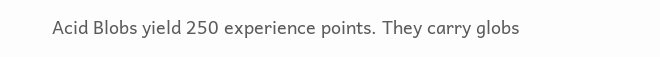Acid Blobs yield 250 experience points. They carry globs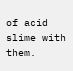of acid slime with them.